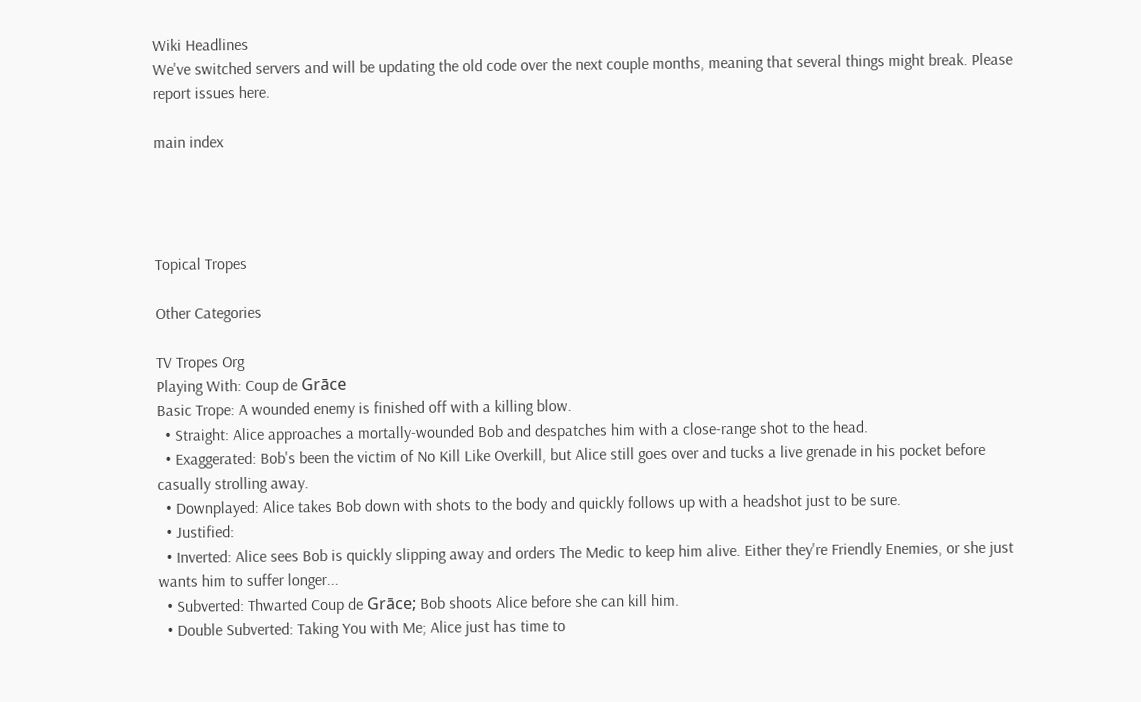Wiki Headlines
We've switched servers and will be updating the old code over the next couple months, meaning that several things might break. Please report issues here.

main index




Topical Tropes

Other Categories

TV Tropes Org
Playing With: Coup de Grāce
Basic Trope: A wounded enemy is finished off with a killing blow.
  • Straight: Alice approaches a mortally-wounded Bob and despatches him with a close-range shot to the head.
  • Exaggerated: Bob's been the victim of No Kill Like Overkill, but Alice still goes over and tucks a live grenade in his pocket before casually strolling away.
  • Downplayed: Alice takes Bob down with shots to the body and quickly follows up with a headshot just to be sure.
  • Justified:
  • Inverted: Alice sees Bob is quickly slipping away and orders The Medic to keep him alive. Either they're Friendly Enemies, or she just wants him to suffer longer...
  • Subverted: Thwarted Coup de Grāce; Bob shoots Alice before she can kill him.
  • Double Subverted: Taking You with Me; Alice just has time to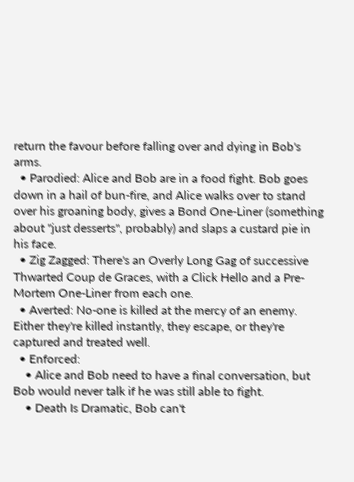return the favour before falling over and dying in Bob's arms.
  • Parodied: Alice and Bob are in a food fight. Bob goes down in a hail of bun-fire, and Alice walks over to stand over his groaning body, gives a Bond One-Liner (something about "just desserts", probably) and slaps a custard pie in his face.
  • Zig Zagged: There's an Overly Long Gag of successive Thwarted Coup de Graces, with a Click Hello and a Pre-Mortem One-Liner from each one.
  • Averted: No-one is killed at the mercy of an enemy. Either they're killed instantly, they escape, or they're captured and treated well.
  • Enforced:
    • Alice and Bob need to have a final conversation, but Bob would never talk if he was still able to fight.
    • Death Is Dramatic, Bob can't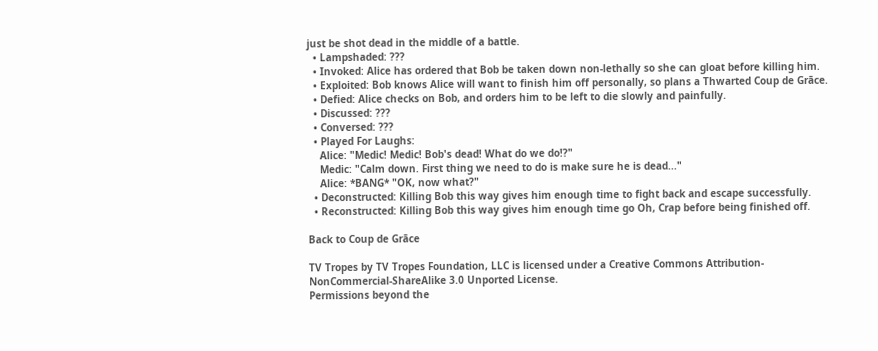just be shot dead in the middle of a battle.
  • Lampshaded: ???
  • Invoked: Alice has ordered that Bob be taken down non-lethally so she can gloat before killing him.
  • Exploited: Bob knows Alice will want to finish him off personally, so plans a Thwarted Coup de Grāce.
  • Defied: Alice checks on Bob, and orders him to be left to die slowly and painfully.
  • Discussed: ???
  • Conversed: ???
  • Played For Laughs:
    Alice: "Medic! Medic! Bob's dead! What do we do!?"
    Medic: "Calm down. First thing we need to do is make sure he is dead..."
    Alice: *BANG* "OK, now what?"
  • Deconstructed: Killing Bob this way gives him enough time to fight back and escape successfully.
  • Reconstructed: Killing Bob this way gives him enough time go Oh, Crap before being finished off.

Back to Coup de Grāce

TV Tropes by TV Tropes Foundation, LLC is licensed under a Creative Commons Attribution-NonCommercial-ShareAlike 3.0 Unported License.
Permissions beyond the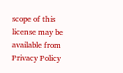scope of this license may be available from
Privacy Policy